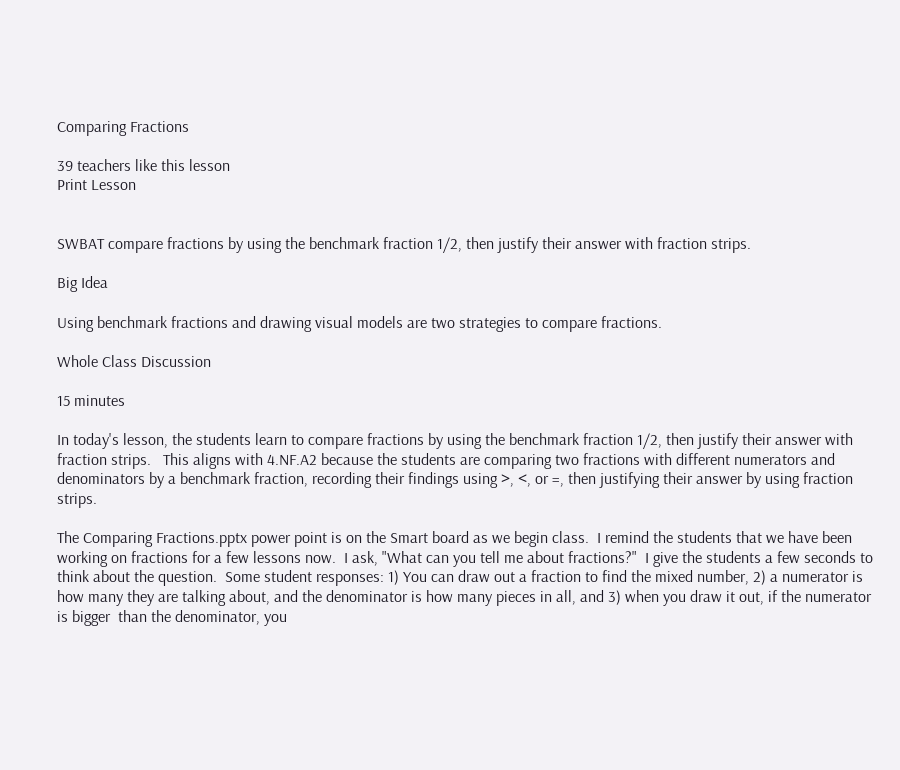Comparing Fractions

39 teachers like this lesson
Print Lesson


SWBAT compare fractions by using the benchmark fraction 1/2, then justify their answer with fraction strips.

Big Idea

Using benchmark fractions and drawing visual models are two strategies to compare fractions.

Whole Class Discussion

15 minutes

In today's lesson, the students learn to compare fractions by using the benchmark fraction 1/2, then justify their answer with fraction strips.   This aligns with 4.NF.A2 because the students are comparing two fractions with different numerators and denominators by a benchmark fraction, recording their findings using >, <, or =, then justifying their answer by using fraction strips.

The Comparing Fractions.pptx power point is on the Smart board as we begin class.  I remind the students that we have been working on fractions for a few lessons now.  I ask, "What can you tell me about fractions?"  I give the students a few seconds to think about the question.  Some student responses: 1) You can draw out a fraction to find the mixed number, 2) a numerator is how many they are talking about, and the denominator is how many pieces in all, and 3) when you draw it out, if the numerator is bigger  than the denominator, you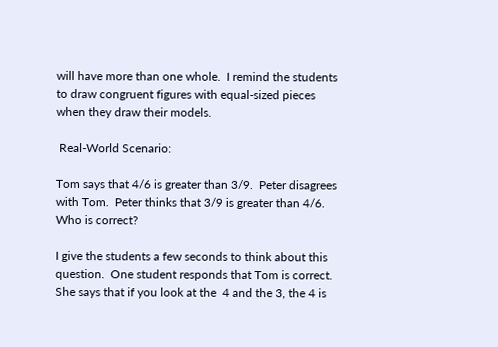will have more than one whole.  I remind the students to draw congruent figures with equal-sized pieces when they draw their models.

 Real-World Scenario:

Tom says that 4/6 is greater than 3/9.  Peter disagrees with Tom.  Peter thinks that 3/9 is greater than 4/6.  Who is correct?

I give the students a few seconds to think about this question.  One student responds that Tom is correct.  She says that if you look at the  4 and the 3, the 4 is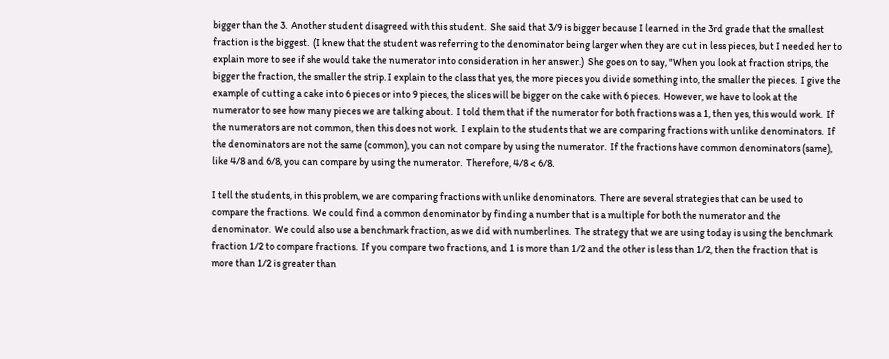bigger than the 3.  Another student disagreed with this student.  She said that 3/9 is bigger because I learned in the 3rd grade that the smallest fraction is the biggest.  (I knew that the student was referring to the denominator being larger when they are cut in less pieces, but I needed her to explain more to see if she would take the numerator into consideration in her answer.)  She goes on to say, "When you look at fraction strips, the bigger the fraction, the smaller the strip. I explain to the class that yes, the more pieces you divide something into, the smaller the pieces.  I give the example of cutting a cake into 6 pieces or into 9 pieces, the slices will be bigger on the cake with 6 pieces.  However, we have to look at the numerator to see how many pieces we are talking about.  I told them that if the numerator for both fractions was a 1, then yes, this would work.  If the numerators are not common, then this does not work.  I explain to the students that we are comparing fractions with unlike denominators.  If the denominators are not the same (common), you can not compare by using the numerator.  If the fractions have common denominators (same), like 4/8 and 6/8, you can compare by using the numerator.  Therefore, 4/8 < 6/8.

I tell the students, in this problem, we are comparing fractions with unlike denominators.  There are several strategies that can be used to compare the fractions.  We could find a common denominator by finding a number that is a multiple for both the numerator and the denominator.  We could also use a benchmark fraction, as we did with numberlines.  The strategy that we are using today is using the benchmark fraction 1/2 to compare fractions.  If you compare two fractions, and 1 is more than 1/2 and the other is less than 1/2, then the fraction that is more than 1/2 is greater than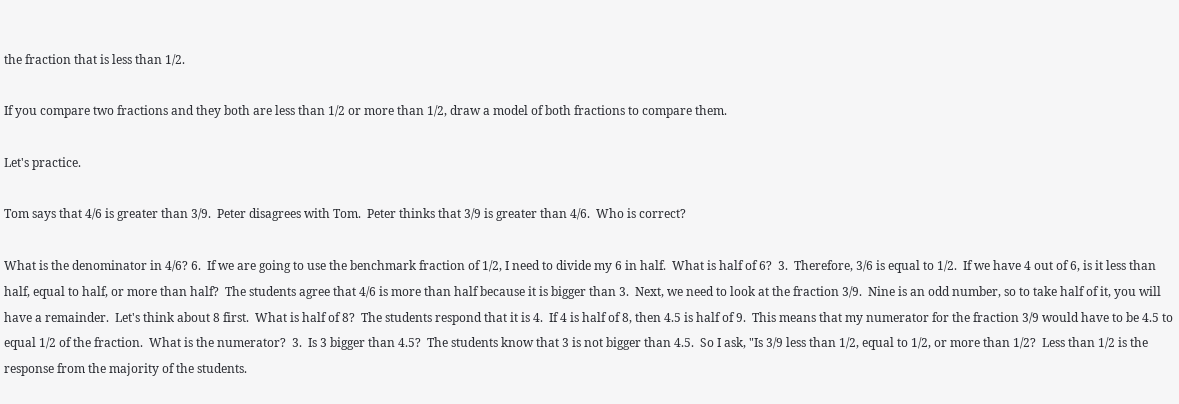the fraction that is less than 1/2.

If you compare two fractions and they both are less than 1/2 or more than 1/2, draw a model of both fractions to compare them.

Let's practice.

Tom says that 4/6 is greater than 3/9.  Peter disagrees with Tom.  Peter thinks that 3/9 is greater than 4/6.  Who is correct?

What is the denominator in 4/6? 6.  If we are going to use the benchmark fraction of 1/2, I need to divide my 6 in half.  What is half of 6?  3.  Therefore, 3/6 is equal to 1/2.  If we have 4 out of 6, is it less than half, equal to half, or more than half?  The students agree that 4/6 is more than half because it is bigger than 3.  Next, we need to look at the fraction 3/9.  Nine is an odd number, so to take half of it, you will have a remainder.  Let's think about 8 first.  What is half of 8?  The students respond that it is 4.  If 4 is half of 8, then 4.5 is half of 9.  This means that my numerator for the fraction 3/9 would have to be 4.5 to equal 1/2 of the fraction.  What is the numerator?  3.  Is 3 bigger than 4.5?  The students know that 3 is not bigger than 4.5.  So I ask, "Is 3/9 less than 1/2, equal to 1/2, or more than 1/2?  Less than 1/2 is the response from the majority of the students.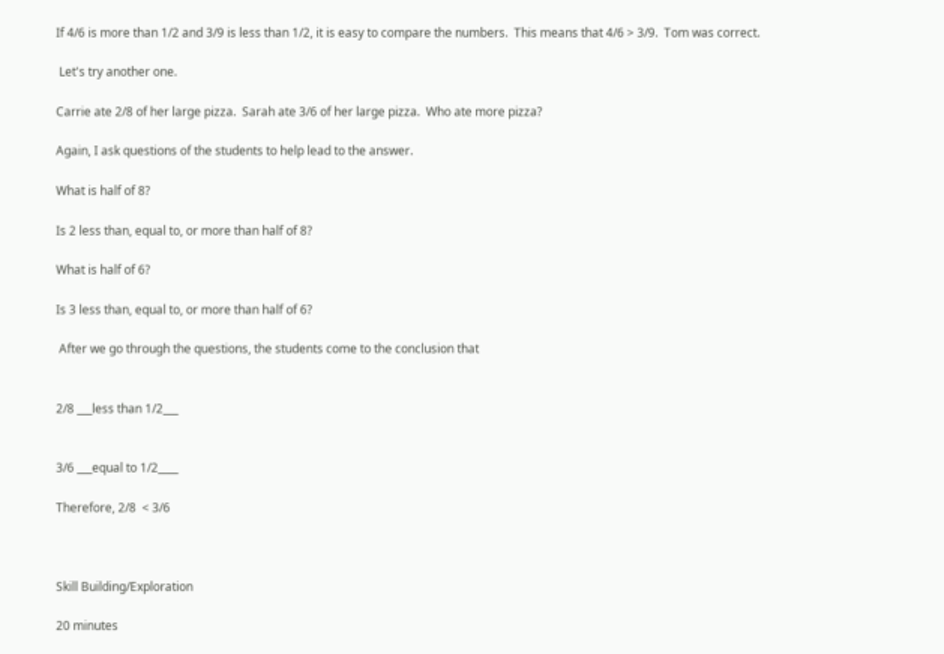If 4/6 is more than 1/2 and 3/9 is less than 1/2, it is easy to compare the numbers.  This means that 4/6 > 3/9.  Tom was correct.

 Let's try another one.

Carrie ate 2/8 of her large pizza.  Sarah ate 3/6 of her large pizza.  Who ate more pizza?

Again, I ask questions of the students to help lead to the answer.

What is half of 8?

Is 2 less than, equal to, or more than half of 8?

What is half of 6?

Is 3 less than, equal to, or more than half of 6?

 After we go through the questions, the students come to the conclusion that


2/8 ___less than 1/2___


3/6 ___equal to 1/2____

Therefore, 2/8  < 3/6



Skill Building/Exploration

20 minutes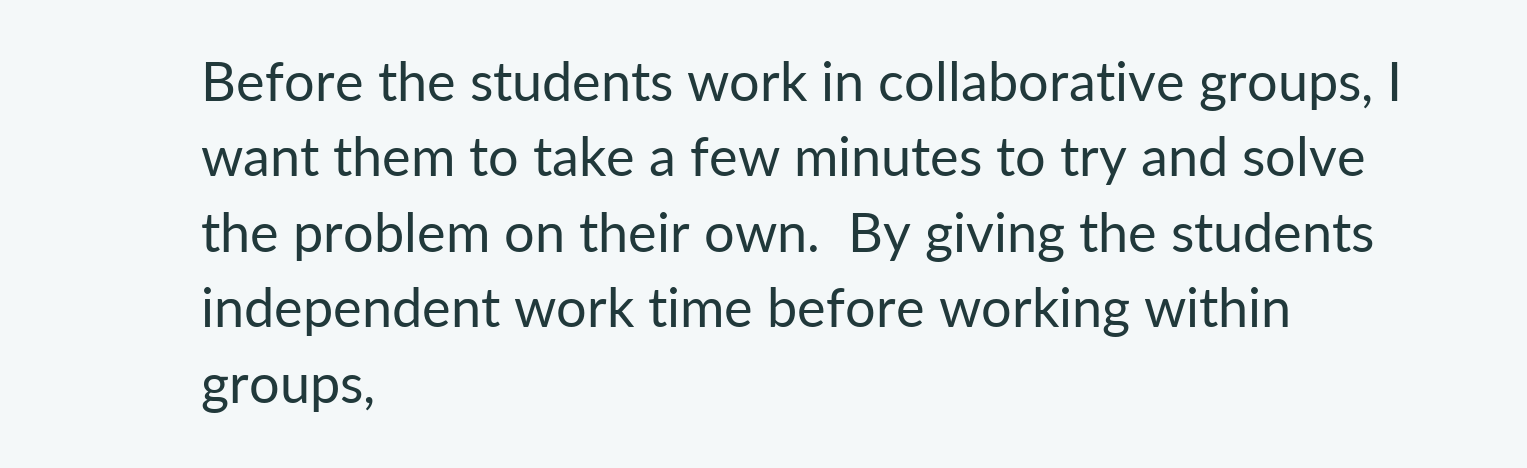Before the students work in collaborative groups, I want them to take a few minutes to try and solve the problem on their own.  By giving the students independent work time before working within groups,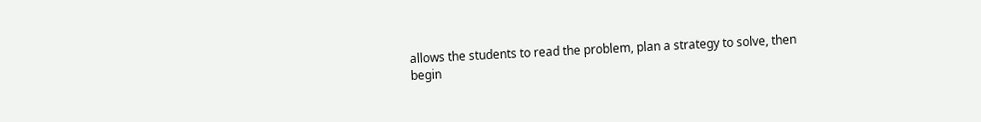allows the students to read the problem, plan a strategy to solve, then begin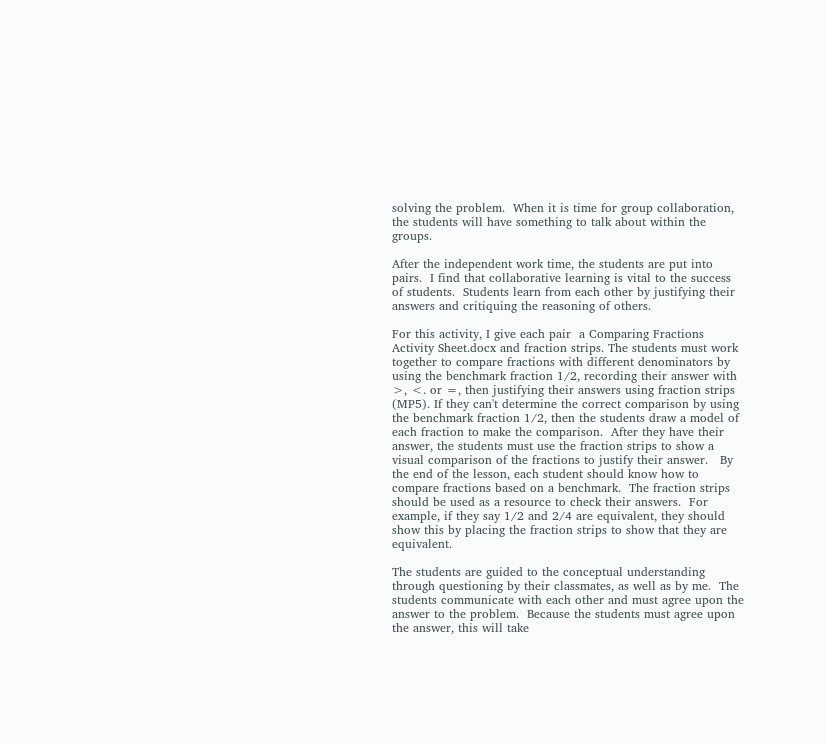solving the problem.  When it is time for group collaboration, the students will have something to talk about within the groups.

After the independent work time, the students are put into pairs.  I find that collaborative learning is vital to the success of students.  Students learn from each other by justifying their answers and critiquing the reasoning of others.

For this activity, I give each pair  a Comparing Fractions Activity Sheet.docx and fraction strips. The students must work together to compare fractions with different denominators by using the benchmark fraction 1/2, recording their answer with >, <. or =, then justifying their answers using fraction strips (MP5). If they can't determine the correct comparison by using the benchmark fraction 1/2, then the students draw a model of each fraction to make the comparison.  After they have their answer, the students must use the fraction strips to show a visual comparison of the fractions to justify their answer.   By the end of the lesson, each student should know how to compare fractions based on a benchmark.  The fraction strips should be used as a resource to check their answers.  For example, if they say 1/2 and 2/4 are equivalent, they should show this by placing the fraction strips to show that they are equivalent.

The students are guided to the conceptual understanding through questioning by their classmates, as well as by me.  The students communicate with each other and must agree upon the answer to the problem.  Because the students must agree upon the answer, this will take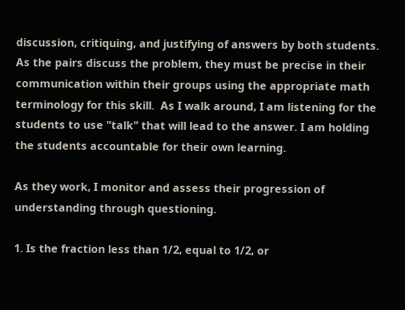discussion, critiquing, and justifying of answers by both students.  As the pairs discuss the problem, they must be precise in their communication within their groups using the appropriate math terminology for this skill.  As I walk around, I am listening for the students to use "talk" that will lead to the answer. I am holding the students accountable for their own learning.

As they work, I monitor and assess their progression of understanding through questioning.

1. Is the fraction less than 1/2, equal to 1/2, or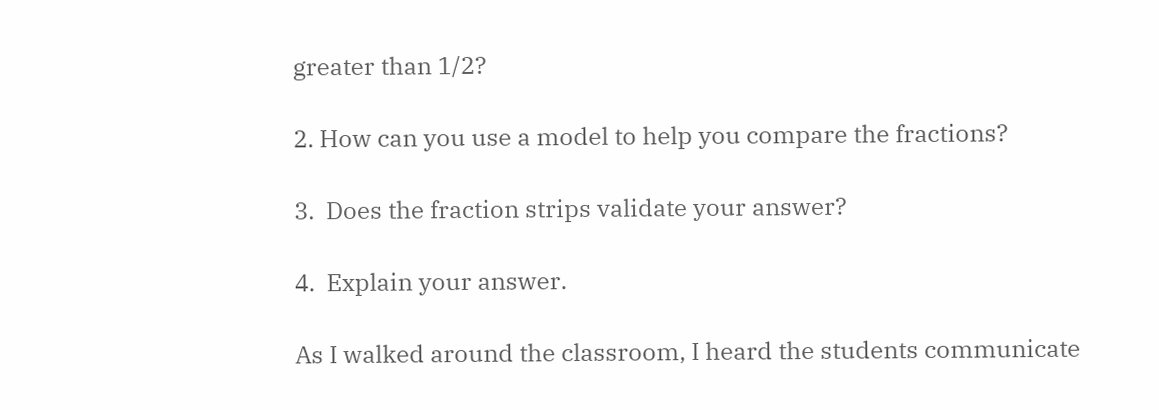greater than 1/2?

2. How can you use a model to help you compare the fractions?

3.  Does the fraction strips validate your answer?

4.  Explain your answer.

As I walked around the classroom, I heard the students communicate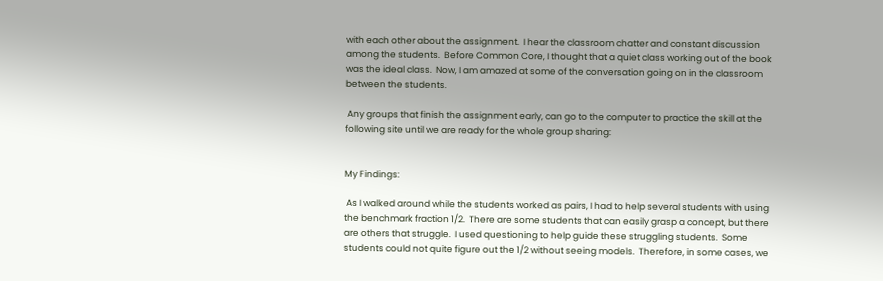with each other about the assignment.  I hear the classroom chatter and constant discussion among the students.  Before Common Core, I thought that a quiet class working out of the book was the ideal class.  Now, I am amazed at some of the conversation going on in the classroom between the students.

 Any groups that finish the assignment early, can go to the computer to practice the skill at the following site until we are ready for the whole group sharing:


My Findings:

 As I walked around while the students worked as pairs, I had to help several students with using the benchmark fraction 1/2.  There are some students that can easily grasp a concept, but there are others that struggle.  I used questioning to help guide these struggling students.  Some students could not quite figure out the 1/2 without seeing models.  Therefore, in some cases, we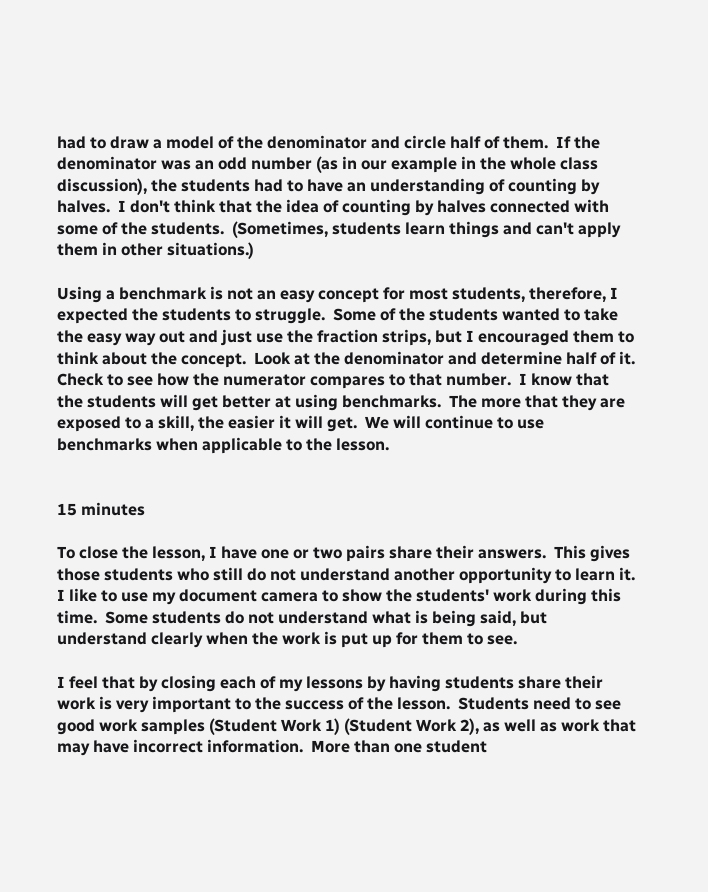had to draw a model of the denominator and circle half of them.  If the denominator was an odd number (as in our example in the whole class discussion), the students had to have an understanding of counting by halves.  I don't think that the idea of counting by halves connected with some of the students.  (Sometimes, students learn things and can't apply them in other situations.)

Using a benchmark is not an easy concept for most students, therefore, I expected the students to struggle.  Some of the students wanted to take the easy way out and just use the fraction strips, but I encouraged them to think about the concept.  Look at the denominator and determine half of it.  Check to see how the numerator compares to that number.  I know that the students will get better at using benchmarks.  The more that they are exposed to a skill, the easier it will get.  We will continue to use benchmarks when applicable to the lesson.


15 minutes

To close the lesson, I have one or two pairs share their answers.  This gives those students who still do not understand another opportunity to learn it.  I like to use my document camera to show the students' work during this time.  Some students do not understand what is being said, but understand clearly when the work is put up for them to see.

I feel that by closing each of my lessons by having students share their work is very important to the success of the lesson.  Students need to see good work samples (Student Work 1) (Student Work 2), as well as work that may have incorrect information.  More than one student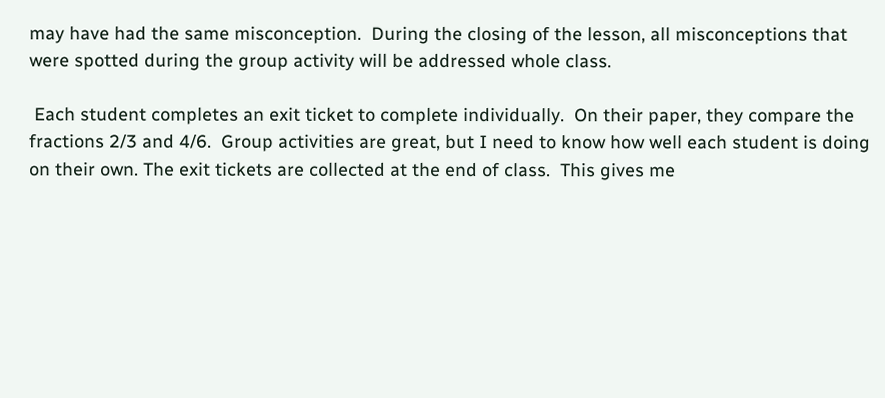may have had the same misconception.  During the closing of the lesson, all misconceptions that were spotted during the group activity will be addressed whole class.

 Each student completes an exit ticket to complete individually.  On their paper, they compare the fractions 2/3 and 4/6.  Group activities are great, but I need to know how well each student is doing on their own. The exit tickets are collected at the end of class.  This gives me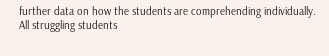further data on how the students are comprehending individually.   All struggling students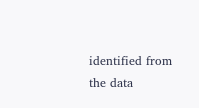identified from the data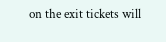on the exit tickets will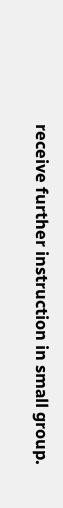receive further instruction in small group.